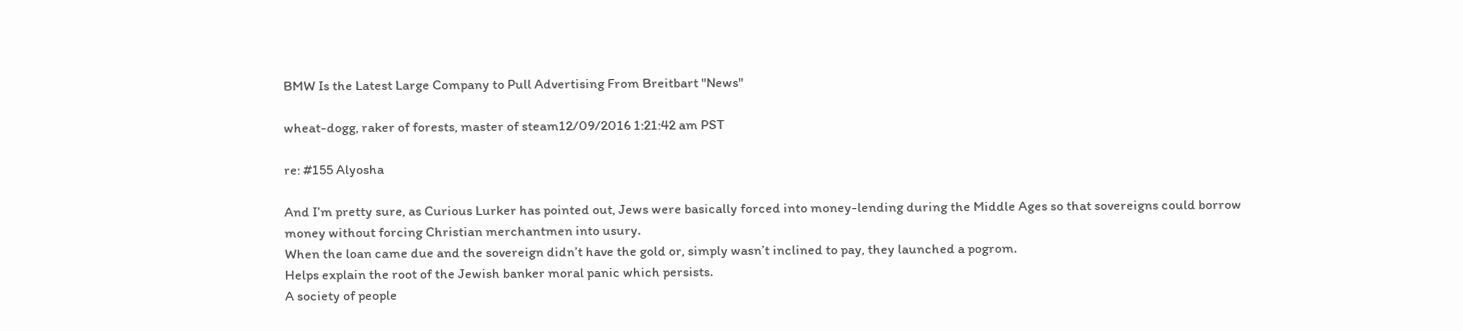BMW Is the Latest Large Company to Pull Advertising From Breitbart "News"

wheat-dogg, raker of forests, master of steam12/09/2016 1:21:42 am PST

re: #155 Alyosha

And I’m pretty sure, as Curious Lurker has pointed out, Jews were basically forced into money-lending during the Middle Ages so that sovereigns could borrow money without forcing Christian merchantmen into usury.
When the loan came due and the sovereign didn’t have the gold or, simply wasn’t inclined to pay, they launched a pogrom.
Helps explain the root of the Jewish banker moral panic which persists.
A society of people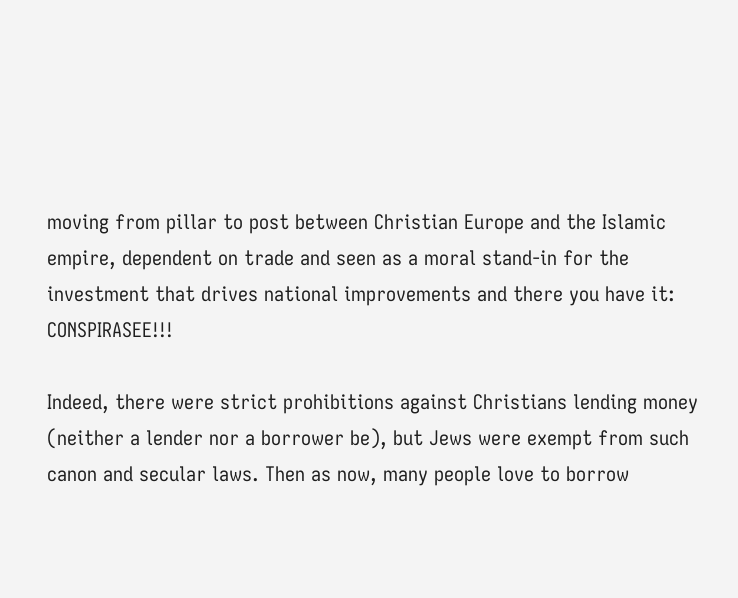moving from pillar to post between Christian Europe and the Islamic empire, dependent on trade and seen as a moral stand-in for the investment that drives national improvements and there you have it: CONSPIRASEE!!!

Indeed, there were strict prohibitions against Christians lending money (neither a lender nor a borrower be), but Jews were exempt from such canon and secular laws. Then as now, many people love to borrow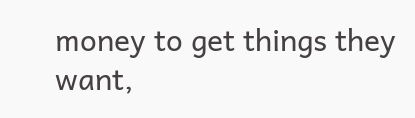money to get things they want,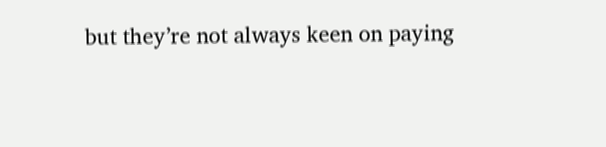but they’re not always keen on paying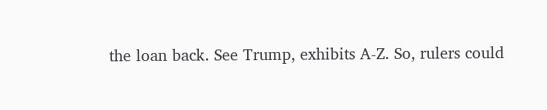the loan back. See Trump, exhibits A-Z. So, rulers could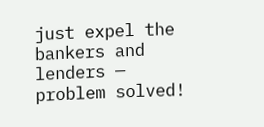just expel the bankers and lenders — problem solved!